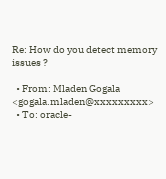Re: How do you detect memory issues ?

  • From: Mladen Gogala <gogala.mladen@xxxxxxxxx>
  • To: oracle-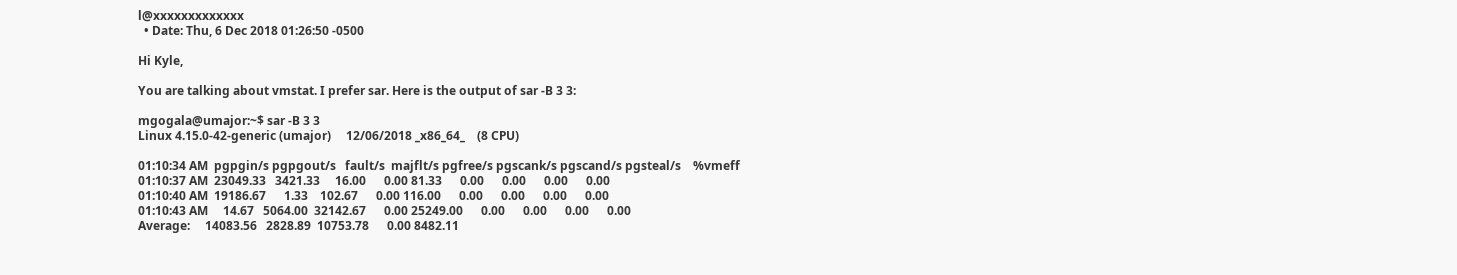l@xxxxxxxxxxxxx
  • Date: Thu, 6 Dec 2018 01:26:50 -0500

Hi Kyle,

You are talking about vmstat. I prefer sar. Here is the output of sar -B 3 3:

mgogala@umajor:~$ sar -B 3 3
Linux 4.15.0-42-generic (umajor)     12/06/2018 _x86_64_    (8 CPU)

01:10:34 AM  pgpgin/s pgpgout/s   fault/s  majflt/s pgfree/s pgscank/s pgscand/s pgsteal/s    %vmeff
01:10:37 AM  23049.33   3421.33     16.00      0.00 81.33      0.00      0.00      0.00      0.00
01:10:40 AM  19186.67      1.33    102.67      0.00 116.00      0.00      0.00      0.00      0.00
01:10:43 AM     14.67   5064.00  32142.67      0.00 25249.00      0.00      0.00      0.00      0.00
Average:     14083.56   2828.89  10753.78      0.00 8482.11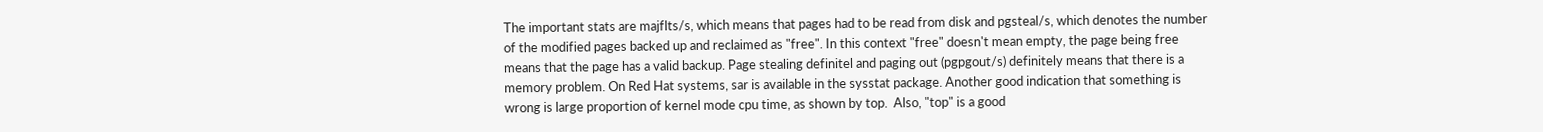The important stats are majflts/s, which means that pages had to be read from disk and pgsteal/s, which denotes the number of the modified pages backed up and reclaimed as "free". In this context "free" doesn't mean empty, the page being free means that the page has a valid backup. Page stealing definitel and paging out (pgpgout/s) definitely means that there is a memory problem. On Red Hat systems, sar is available in the sysstat package. Another good indication that something is wrong is large proportion of kernel mode cpu time, as shown by top.  Also, "top" is a good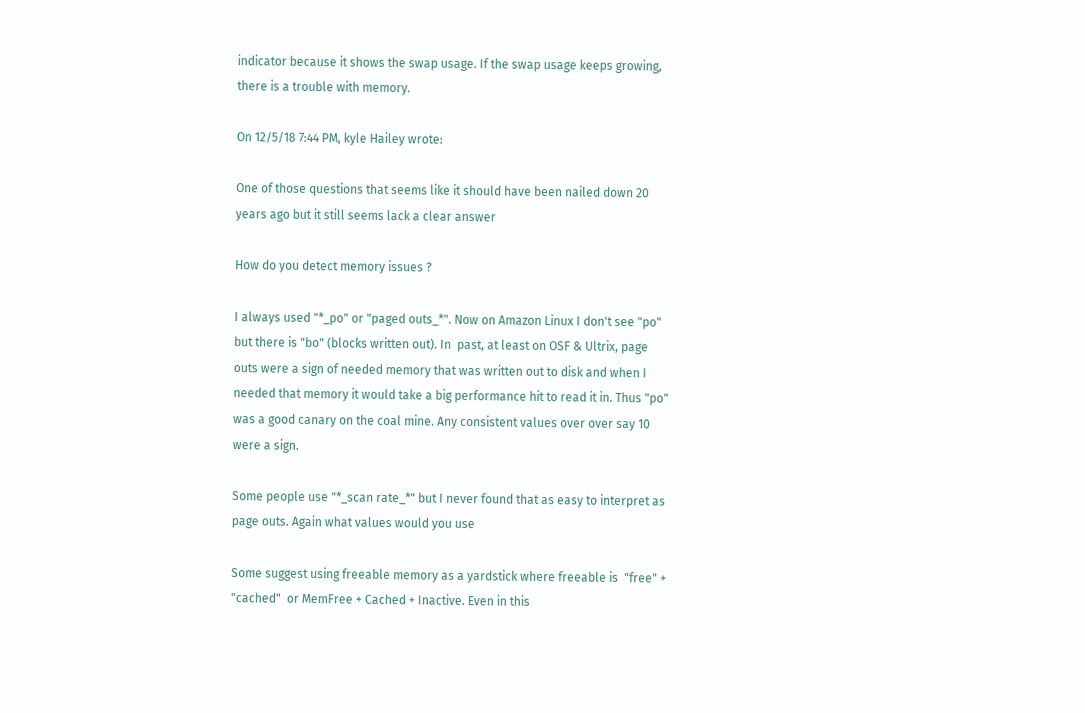indicator because it shows the swap usage. If the swap usage keeps growing, there is a trouble with memory.

On 12/5/18 7:44 PM, kyle Hailey wrote:

One of those questions that seems like it should have been nailed down 20 years ago but it still seems lack a clear answer

How do you detect memory issues ?

I always used "*_po" or "paged outs_*". Now on Amazon Linux I don't see "po" but there is "bo" (blocks written out). In  past, at least on OSF & Ultrix, page outs were a sign of needed memory that was written out to disk and when I needed that memory it would take a big performance hit to read it in. Thus "po" was a good canary on the coal mine. Any consistent values over over say 10 were a sign.

Some people use "*_scan rate_*" but I never found that as easy to interpret as page outs. Again what values would you use

Some suggest using freeable memory as a yardstick where freeable is  "free" + "cached"  or MemFree + Cached + Inactive. Even in this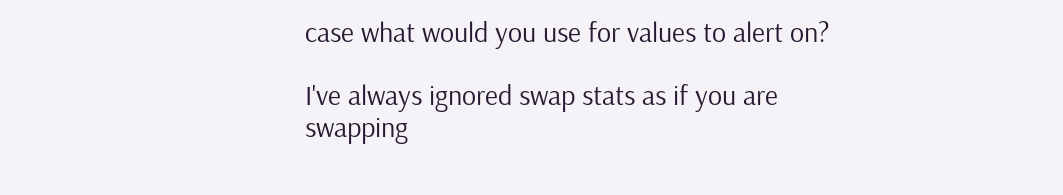case what would you use for values to alert on?

I've always ignored swap stats as if you are swapping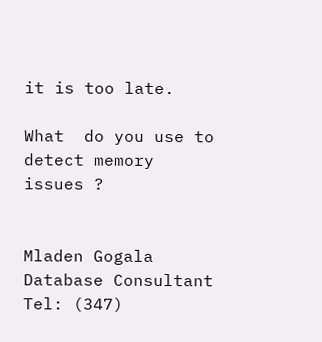it is too late.

What  do you use to detect memory issues ?


Mladen Gogala
Database Consultant
Tel: (347)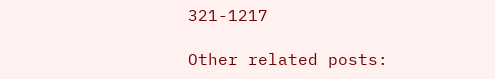321-1217

Other related posts: